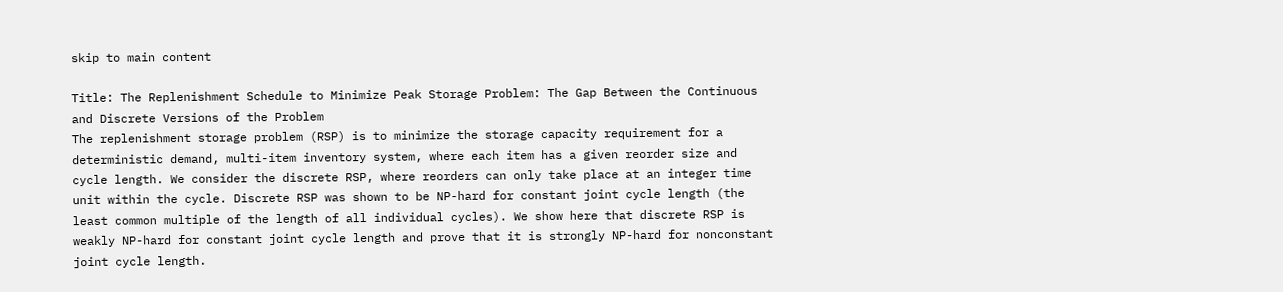skip to main content

Title: The Replenishment Schedule to Minimize Peak Storage Problem: The Gap Between the Continuous and Discrete Versions of the Problem
The replenishment storage problem (RSP) is to minimize the storage capacity requirement for a deterministic demand, multi-item inventory system, where each item has a given reorder size and cycle length. We consider the discrete RSP, where reorders can only take place at an integer time unit within the cycle. Discrete RSP was shown to be NP-hard for constant joint cycle length (the least common multiple of the length of all individual cycles). We show here that discrete RSP is weakly NP-hard for constant joint cycle length and prove that it is strongly NP-hard for nonconstant joint cycle length.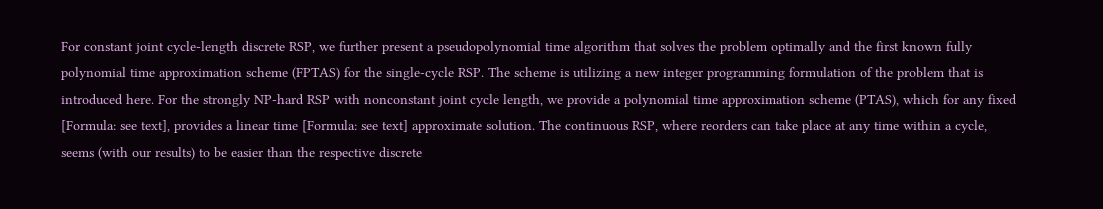For constant joint cycle-length discrete RSP, we further present a pseudopolynomial time algorithm that solves the problem optimally and the first known fully polynomial time approximation scheme (FPTAS) for the single-cycle RSP. The scheme is utilizing a new integer programming formulation of the problem that is introduced here. For the strongly NP-hard RSP with nonconstant joint cycle length, we provide a polynomial time approximation scheme (PTAS), which for any fixed [Formula: see text], provides a linear time [Formula: see text] approximate solution. The continuous RSP, where reorders can take place at any time within a cycle, seems (with our results) to be easier than the respective discrete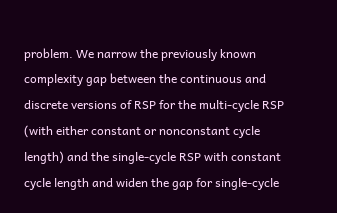problem. We narrow the previously known complexity gap between the continuous and discrete versions of RSP for the multi-cycle RSP (with either constant or nonconstant cycle length) and the single-cycle RSP with constant cycle length and widen the gap for single-cycle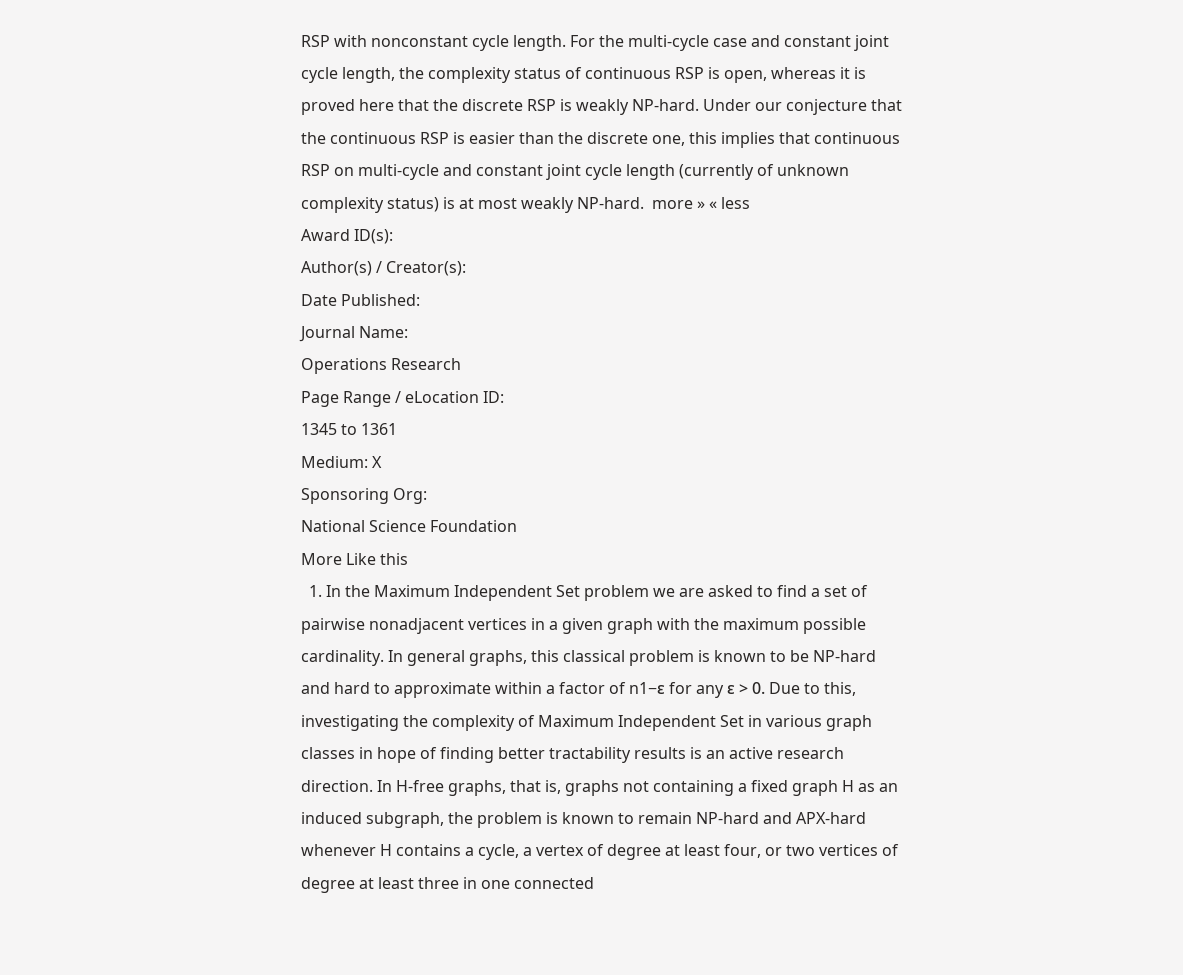RSP with nonconstant cycle length. For the multi-cycle case and constant joint cycle length, the complexity status of continuous RSP is open, whereas it is proved here that the discrete RSP is weakly NP-hard. Under our conjecture that the continuous RSP is easier than the discrete one, this implies that continuous RSP on multi-cycle and constant joint cycle length (currently of unknown complexity status) is at most weakly NP-hard.  more » « less
Award ID(s):
Author(s) / Creator(s):
Date Published:
Journal Name:
Operations Research
Page Range / eLocation ID:
1345 to 1361
Medium: X
Sponsoring Org:
National Science Foundation
More Like this
  1. In the Maximum Independent Set problem we are asked to find a set of pairwise nonadjacent vertices in a given graph with the maximum possible cardinality. In general graphs, this classical problem is known to be NP-hard and hard to approximate within a factor of n1−ε for any ε > 0. Due to this, investigating the complexity of Maximum Independent Set in various graph classes in hope of finding better tractability results is an active research direction. In H-free graphs, that is, graphs not containing a fixed graph H as an induced subgraph, the problem is known to remain NP-hard and APX-hard whenever H contains a cycle, a vertex of degree at least four, or two vertices of degree at least three in one connected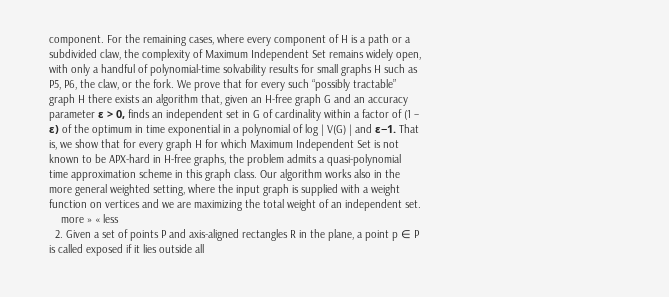component. For the remaining cases, where every component of H is a path or a subdivided claw, the complexity of Maximum Independent Set remains widely open, with only a handful of polynomial-time solvability results for small graphs H such as P5, P6, the claw, or the fork. We prove that for every such “possibly tractable” graph H there exists an algorithm that, given an H-free graph G and an accuracy parameter ε > 0, finds an independent set in G of cardinality within a factor of (1 – ε) of the optimum in time exponential in a polynomial of log | V(G) | and ε−1. That is, we show that for every graph H for which Maximum Independent Set is not known to be APX-hard in H-free graphs, the problem admits a quasi-polynomial time approximation scheme in this graph class. Our algorithm works also in the more general weighted setting, where the input graph is supplied with a weight function on vertices and we are maximizing the total weight of an independent set.
    more » « less
  2. Given a set of points P and axis-aligned rectangles R in the plane, a point p ∈ P is called exposed if it lies outside all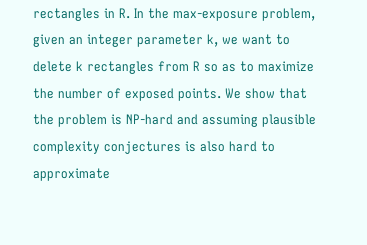rectangles in R. In the max-exposure problem, given an integer parameter k, we want to delete k rectangles from R so as to maximize the number of exposed points. We show that the problem is NP-hard and assuming plausible complexity conjectures is also hard to approximate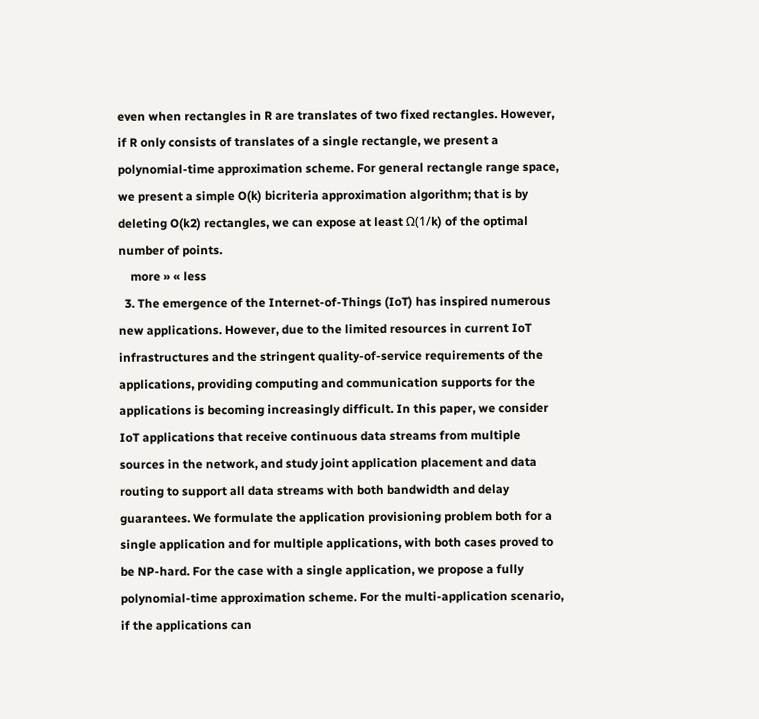even when rectangles in R are translates of two fixed rectangles. However, if R only consists of translates of a single rectangle, we present a polynomial-time approximation scheme. For general rectangle range space, we present a simple O(k) bicriteria approximation algorithm; that is by deleting O(k2) rectangles, we can expose at least Ω(1/k) of the optimal number of points.
    more » « less
  3. The emergence of the Internet-of-Things (IoT) has inspired numerous new applications. However, due to the limited resources in current IoT infrastructures and the stringent quality-of-service requirements of the applications, providing computing and communication supports for the applications is becoming increasingly difficult. In this paper, we consider IoT applications that receive continuous data streams from multiple sources in the network, and study joint application placement and data routing to support all data streams with both bandwidth and delay guarantees. We formulate the application provisioning problem both for a single application and for multiple applications, with both cases proved to be NP-hard. For the case with a single application, we propose a fully polynomial-time approximation scheme. For the multi-application scenario, if the applications can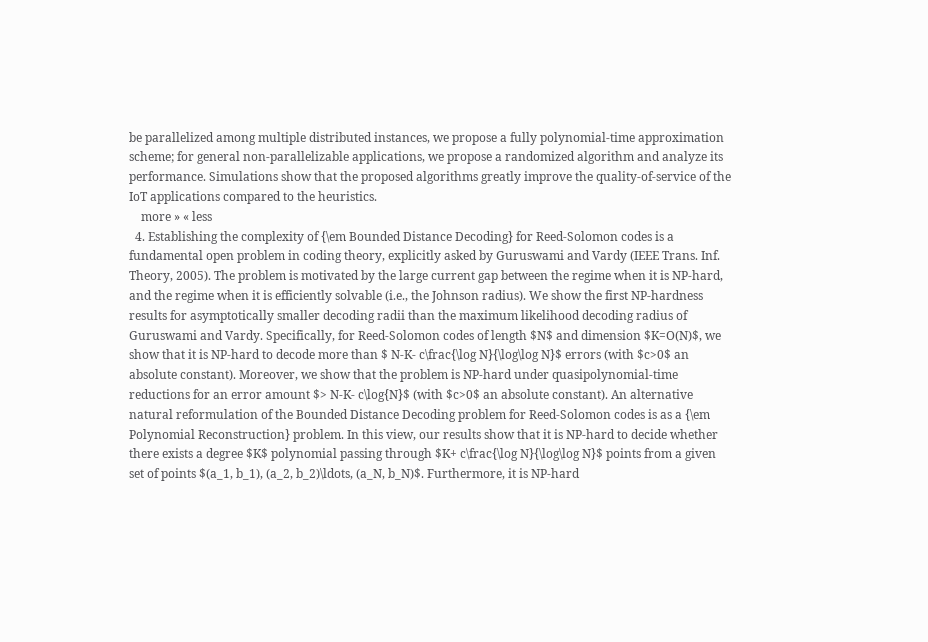be parallelized among multiple distributed instances, we propose a fully polynomial-time approximation scheme; for general non-parallelizable applications, we propose a randomized algorithm and analyze its performance. Simulations show that the proposed algorithms greatly improve the quality-of-service of the IoT applications compared to the heuristics.
    more » « less
  4. Establishing the complexity of {\em Bounded Distance Decoding} for Reed-Solomon codes is a fundamental open problem in coding theory, explicitly asked by Guruswami and Vardy (IEEE Trans. Inf. Theory, 2005). The problem is motivated by the large current gap between the regime when it is NP-hard, and the regime when it is efficiently solvable (i.e., the Johnson radius). We show the first NP-hardness results for asymptotically smaller decoding radii than the maximum likelihood decoding radius of Guruswami and Vardy. Specifically, for Reed-Solomon codes of length $N$ and dimension $K=O(N)$, we show that it is NP-hard to decode more than $ N-K- c\frac{\log N}{\log\log N}$ errors (with $c>0$ an absolute constant). Moreover, we show that the problem is NP-hard under quasipolynomial-time reductions for an error amount $> N-K- c\log{N}$ (with $c>0$ an absolute constant). An alternative natural reformulation of the Bounded Distance Decoding problem for Reed-Solomon codes is as a {\em Polynomial Reconstruction} problem. In this view, our results show that it is NP-hard to decide whether there exists a degree $K$ polynomial passing through $K+ c\frac{\log N}{\log\log N}$ points from a given set of points $(a_1, b_1), (a_2, b_2)\ldots, (a_N, b_N)$. Furthermore, it is NP-hard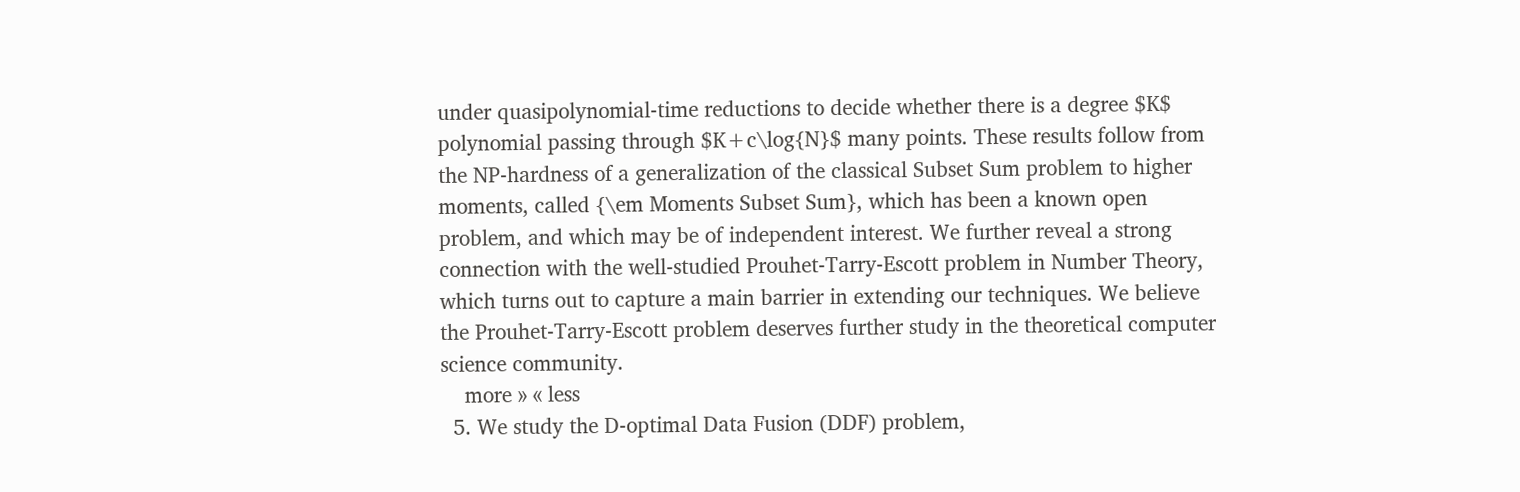under quasipolynomial-time reductions to decide whether there is a degree $K$ polynomial passing through $K+c\log{N}$ many points. These results follow from the NP-hardness of a generalization of the classical Subset Sum problem to higher moments, called {\em Moments Subset Sum}, which has been a known open problem, and which may be of independent interest. We further reveal a strong connection with the well-studied Prouhet-Tarry-Escott problem in Number Theory, which turns out to capture a main barrier in extending our techniques. We believe the Prouhet-Tarry-Escott problem deserves further study in the theoretical computer science community.
    more » « less
  5. We study the D-optimal Data Fusion (DDF) problem,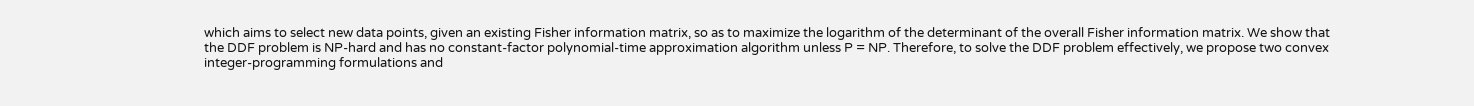which aims to select new data points, given an existing Fisher information matrix, so as to maximize the logarithm of the determinant of the overall Fisher information matrix. We show that the DDF problem is NP-hard and has no constant-factor polynomial-time approximation algorithm unless P = NP. Therefore, to solve the DDF problem effectively, we propose two convex integer-programming formulations and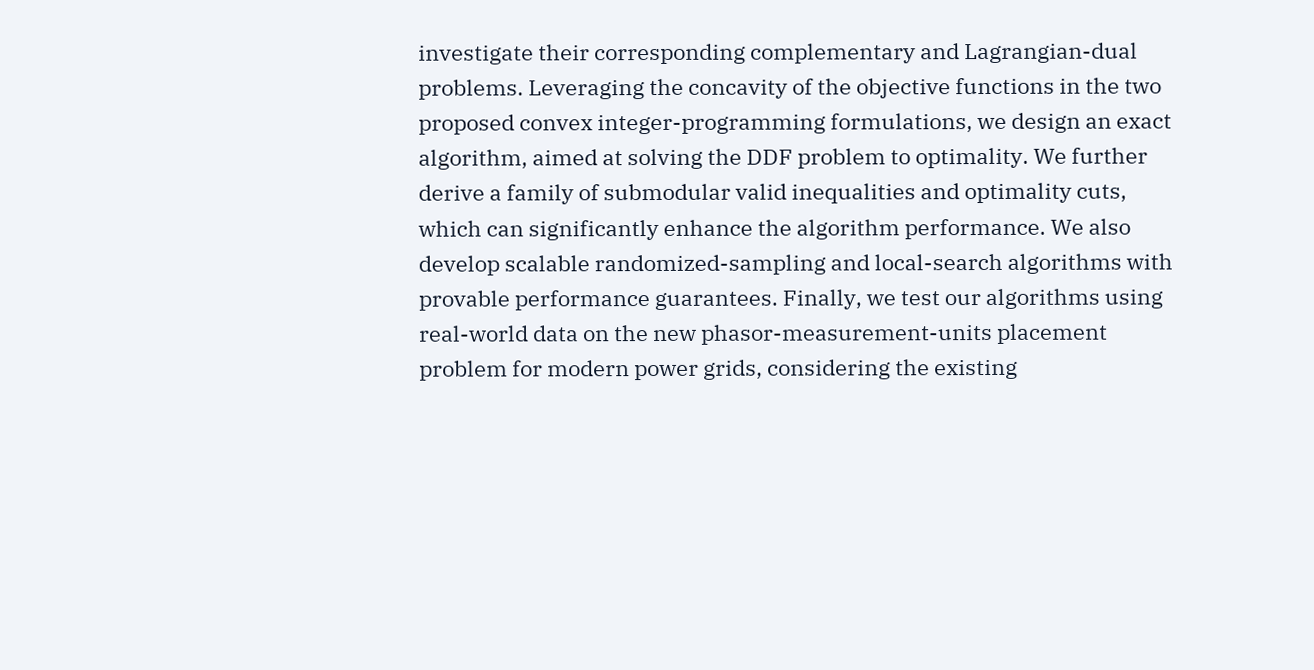investigate their corresponding complementary and Lagrangian-dual problems. Leveraging the concavity of the objective functions in the two proposed convex integer-programming formulations, we design an exact algorithm, aimed at solving the DDF problem to optimality. We further derive a family of submodular valid inequalities and optimality cuts, which can significantly enhance the algorithm performance. We also develop scalable randomized-sampling and local-search algorithms with provable performance guarantees. Finally, we test our algorithms using real-world data on the new phasor-measurement-units placement problem for modern power grids, considering the existing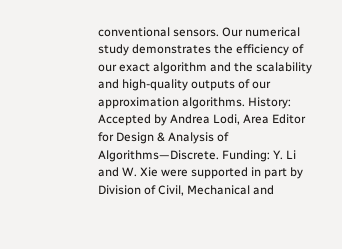conventional sensors. Our numerical study demonstrates the efficiency of our exact algorithm and the scalability and high-quality outputs of our approximation algorithms. History: Accepted by Andrea Lodi, Area Editor for Design & Analysis of Algorithms—Discrete. Funding: Y. Li and W. Xie were supported in part by Division of Civil, Mechanical and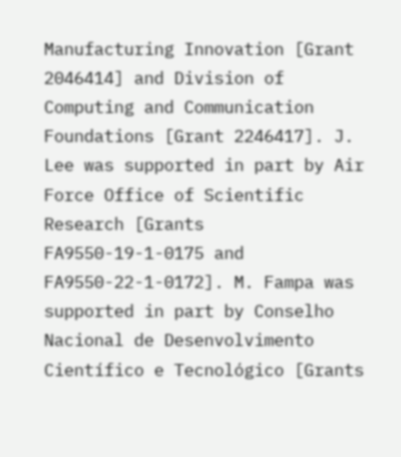Manufacturing Innovation [Grant 2046414] and Division of Computing and Communication Foundations [Grant 2246417]. J. Lee was supported in part by Air Force Office of Scientific Research [Grants FA9550-19-1-0175 and FA9550-22-1-0172]. M. Fampa was supported in part by Conselho Nacional de Desenvolvimento Científico e Tecnológico [Grants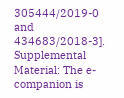305444/2019-0 and 434683/2018-3]. Supplemental Material: The e-companion is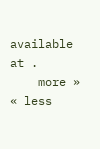available at .
    more » « less